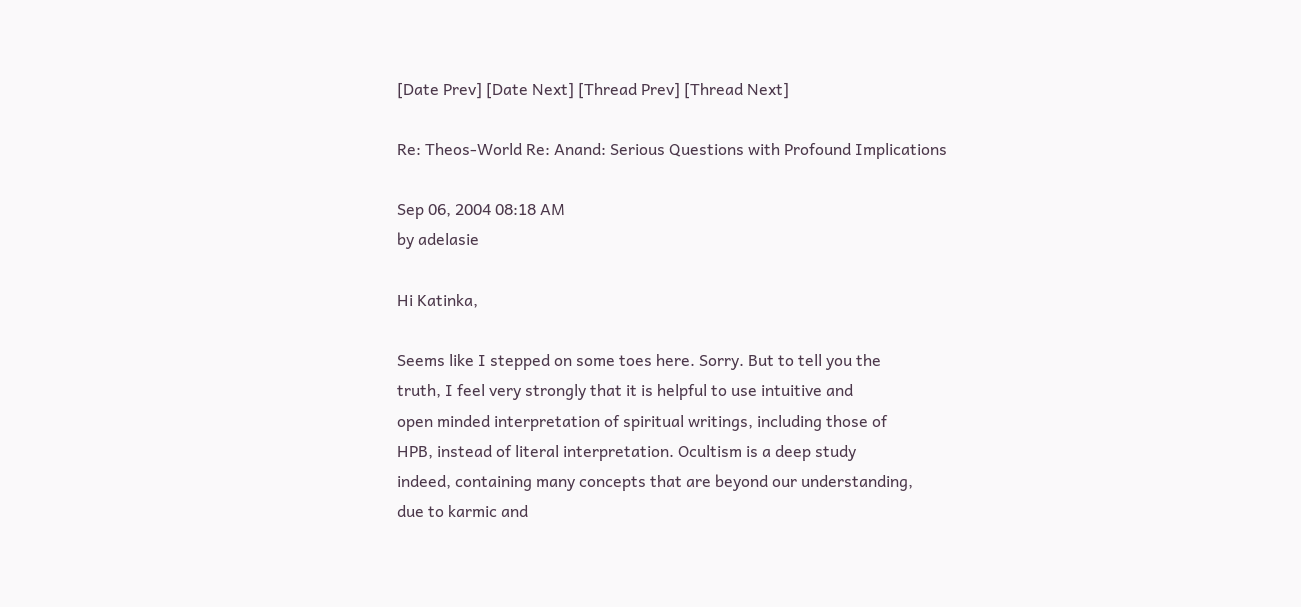[Date Prev] [Date Next] [Thread Prev] [Thread Next]

Re: Theos-World Re: Anand: Serious Questions with Profound Implications

Sep 06, 2004 08:18 AM
by adelasie

Hi Katinka,

Seems like I stepped on some toes here. Sorry. But to tell you the
truth, I feel very strongly that it is helpful to use intuitive and
open minded interpretation of spiritual writings, including those of
HPB, instead of literal interpretation. Ocultism is a deep study
indeed, containing many concepts that are beyond our understanding,
due to karmic and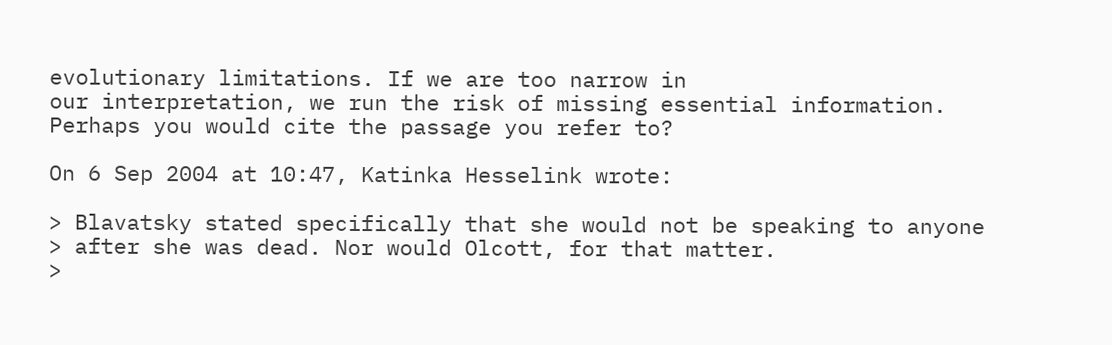evolutionary limitations. If we are too narrow in
our interpretation, we run the risk of missing essential information.
Perhaps you would cite the passage you refer to?

On 6 Sep 2004 at 10:47, Katinka Hesselink wrote:

> Blavatsky stated specifically that she would not be speaking to anyone
> after she was dead. Nor would Olcott, for that matter.
>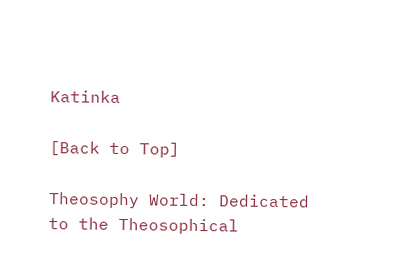Katinka

[Back to Top]

Theosophy World: Dedicated to the Theosophical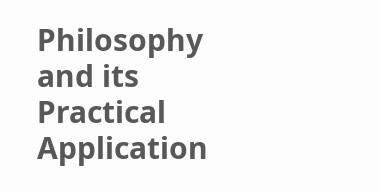Philosophy and its Practical Application